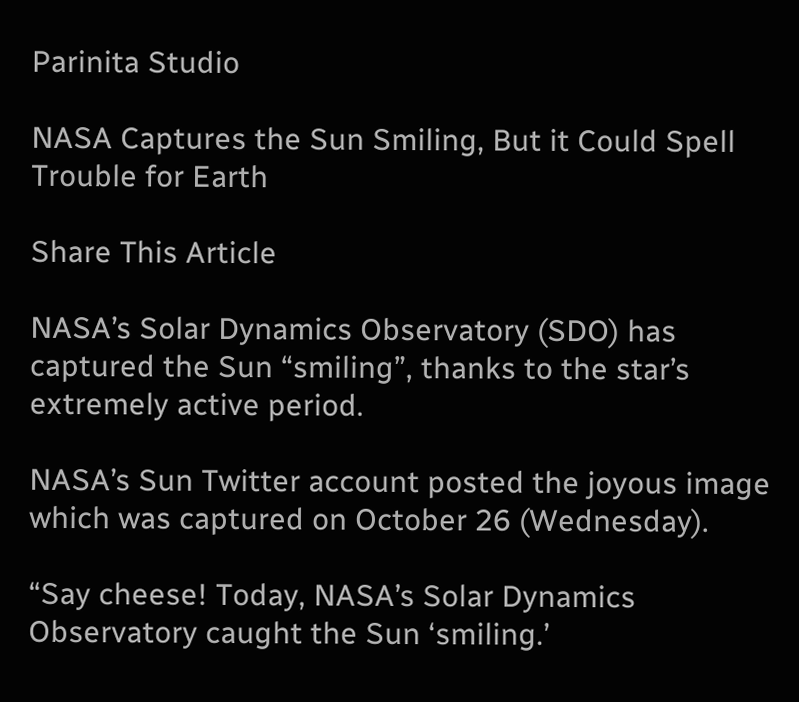Parinita Studio

NASA Captures the Sun Smiling, But it Could Spell Trouble for Earth

Share This Article

NASA’s Solar Dynamics Observatory (SDO) has captured the Sun “smiling”, thanks to the star’s extremely active period.

NASA’s Sun Twitter account posted the joyous image which was captured on October 26 (Wednesday).

“Say cheese! Today, NASA’s Solar Dynamics Observatory caught the Sun ‘smiling.’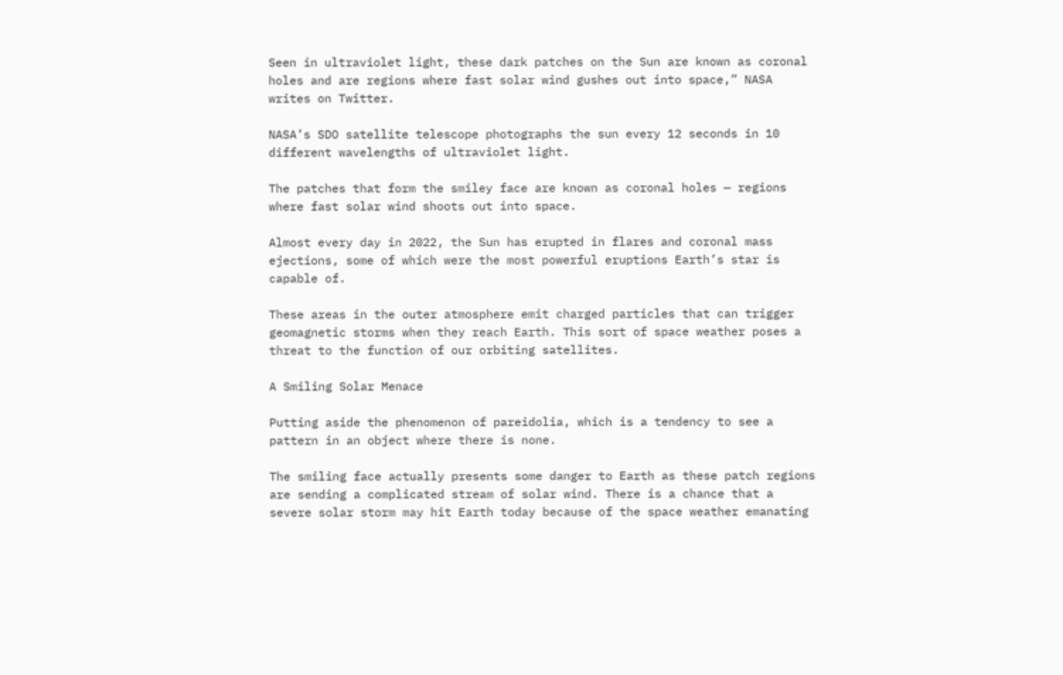Seen in ultraviolet light, these dark patches on the Sun are known as coronal holes and are regions where fast solar wind gushes out into space,” NASA writes on Twitter.

NASA’s SDO satellite telescope photographs the sun every 12 seconds in 10 different wavelengths of ultraviolet light.

The patches that form the smiley face are known as coronal holes — regions where fast solar wind shoots out into space.

Almost every day in 2022, the Sun has erupted in flares and coronal mass ejections, some of which were the most powerful eruptions Earth’s star is capable of.

These areas in the outer atmosphere emit charged particles that can trigger geomagnetic storms when they reach Earth. This sort of space weather poses a threat to the function of our orbiting satellites.

A Smiling Solar Menace

Putting aside the phenomenon of pareidolia, which is a tendency to see a pattern in an object where there is none.

The smiling face actually presents some danger to Earth as these patch regions are sending a complicated stream of solar wind. There is a chance that a severe solar storm may hit Earth today because of the space weather emanating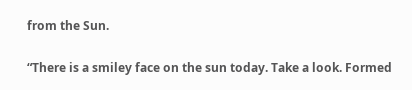from the Sun.

“There is a smiley face on the sun today. Take a look. Formed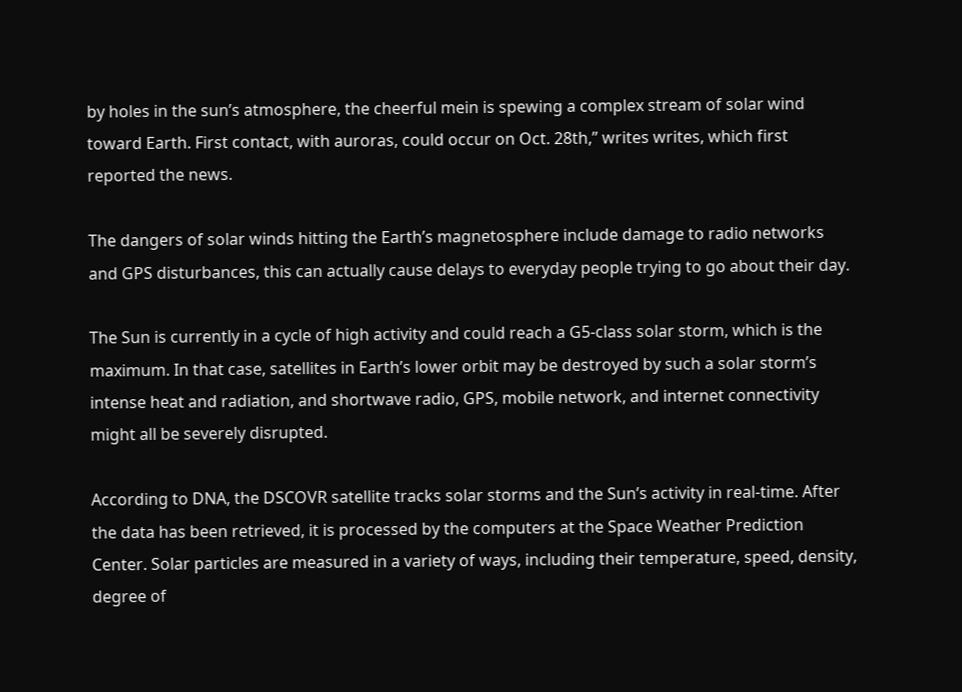by holes in the sun’s atmosphere, the cheerful mein is spewing a complex stream of solar wind toward Earth. First contact, with auroras, could occur on Oct. 28th,” writes writes, which first reported the news.

The dangers of solar winds hitting the Earth’s magnetosphere include damage to radio networks and GPS disturbances, this can actually cause delays to everyday people trying to go about their day.

The Sun is currently in a cycle of high activity and could reach a G5-class solar storm, which is the maximum. In that case, satellites in Earth’s lower orbit may be destroyed by such a solar storm’s intense heat and radiation, and shortwave radio, GPS, mobile network, and internet connectivity might all be severely disrupted.

According to DNA, the DSCOVR satellite tracks solar storms and the Sun’s activity in real-time. After the data has been retrieved, it is processed by the computers at the Space Weather Prediction Center. Solar particles are measured in a variety of ways, including their temperature, speed, density, degree of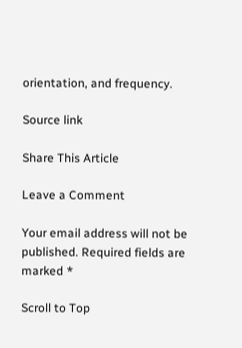orientation, and frequency.

Source link

Share This Article

Leave a Comment

Your email address will not be published. Required fields are marked *

Scroll to Top